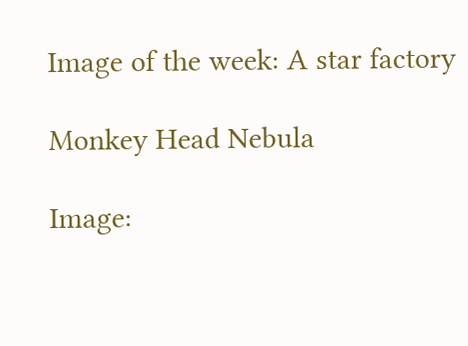Image of the week: A star factory

Monkey Head Nebula

Image: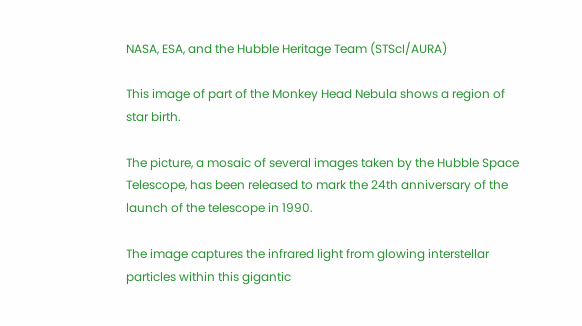NASA, ESA, and the Hubble Heritage Team (STScI/AURA)

This image of part of the Monkey Head Nebula shows a region of star birth.

The picture, a mosaic of several images taken by the Hubble Space Telescope, has been released to mark the 24th anniversary of the launch of the telescope in 1990.

The image captures the infrared light from glowing interstellar particles within this gigantic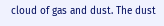cloud of gas and dust. The dust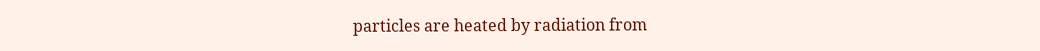particles are heated by radiation from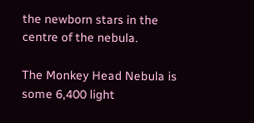the newborn stars in the centre of the nebula.

The Monkey Head Nebula is some 6,400 light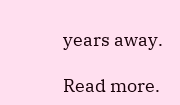years away.

Read more.